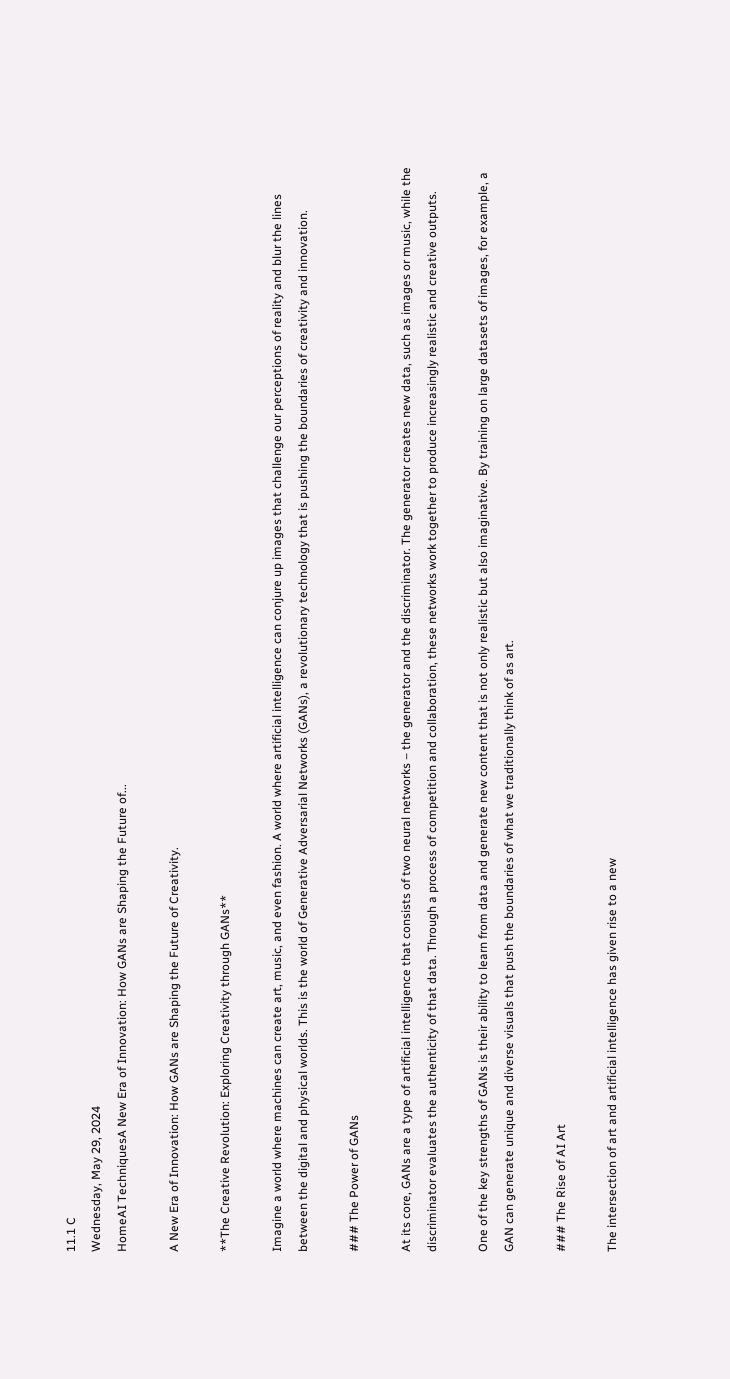11.1 C
Wednesday, May 29, 2024
HomeAI TechniquesA New Era of Innovation: How GANs are Shaping the Future of...

A New Era of Innovation: How GANs are Shaping the Future of Creativity.

**The Creative Revolution: Exploring Creativity through GANs**

Imagine a world where machines can create art, music, and even fashion. A world where artificial intelligence can conjure up images that challenge our perceptions of reality and blur the lines between the digital and physical worlds. This is the world of Generative Adversarial Networks (GANs), a revolutionary technology that is pushing the boundaries of creativity and innovation.

### The Power of GANs

At its core, GANs are a type of artificial intelligence that consists of two neural networks – the generator and the discriminator. The generator creates new data, such as images or music, while the discriminator evaluates the authenticity of that data. Through a process of competition and collaboration, these networks work together to produce increasingly realistic and creative outputs.

One of the key strengths of GANs is their ability to learn from data and generate new content that is not only realistic but also imaginative. By training on large datasets of images, for example, a GAN can generate unique and diverse visuals that push the boundaries of what we traditionally think of as art.

### The Rise of AI Art

The intersection of art and artificial intelligence has given rise to a new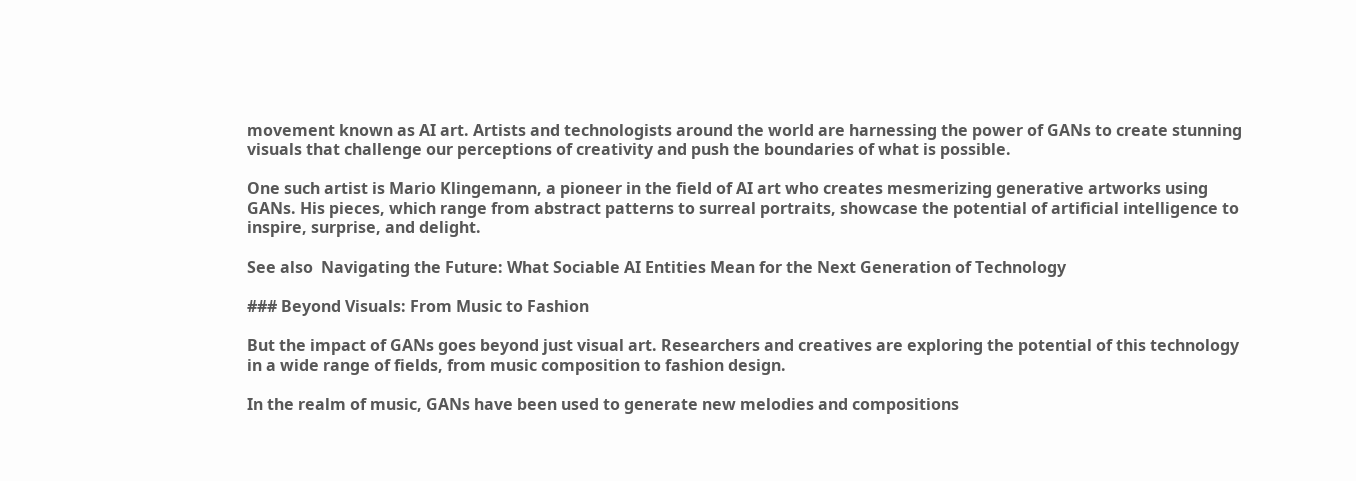movement known as AI art. Artists and technologists around the world are harnessing the power of GANs to create stunning visuals that challenge our perceptions of creativity and push the boundaries of what is possible.

One such artist is Mario Klingemann, a pioneer in the field of AI art who creates mesmerizing generative artworks using GANs. His pieces, which range from abstract patterns to surreal portraits, showcase the potential of artificial intelligence to inspire, surprise, and delight.

See also  Navigating the Future: What Sociable AI Entities Mean for the Next Generation of Technology

### Beyond Visuals: From Music to Fashion

But the impact of GANs goes beyond just visual art. Researchers and creatives are exploring the potential of this technology in a wide range of fields, from music composition to fashion design.

In the realm of music, GANs have been used to generate new melodies and compositions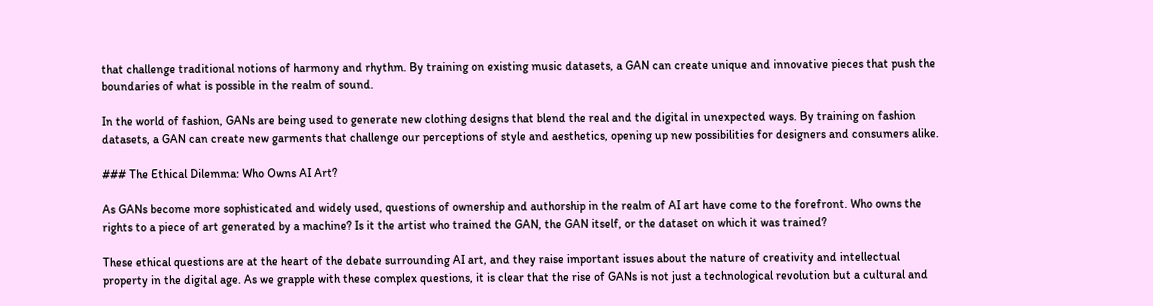that challenge traditional notions of harmony and rhythm. By training on existing music datasets, a GAN can create unique and innovative pieces that push the boundaries of what is possible in the realm of sound.

In the world of fashion, GANs are being used to generate new clothing designs that blend the real and the digital in unexpected ways. By training on fashion datasets, a GAN can create new garments that challenge our perceptions of style and aesthetics, opening up new possibilities for designers and consumers alike.

### The Ethical Dilemma: Who Owns AI Art?

As GANs become more sophisticated and widely used, questions of ownership and authorship in the realm of AI art have come to the forefront. Who owns the rights to a piece of art generated by a machine? Is it the artist who trained the GAN, the GAN itself, or the dataset on which it was trained?

These ethical questions are at the heart of the debate surrounding AI art, and they raise important issues about the nature of creativity and intellectual property in the digital age. As we grapple with these complex questions, it is clear that the rise of GANs is not just a technological revolution but a cultural and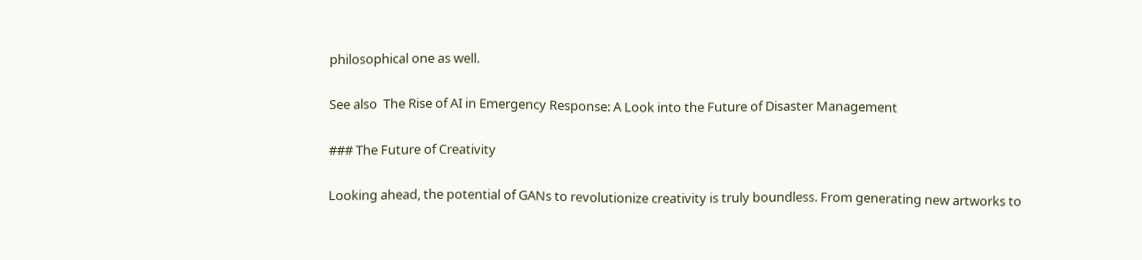philosophical one as well.

See also  The Rise of AI in Emergency Response: A Look into the Future of Disaster Management

### The Future of Creativity

Looking ahead, the potential of GANs to revolutionize creativity is truly boundless. From generating new artworks to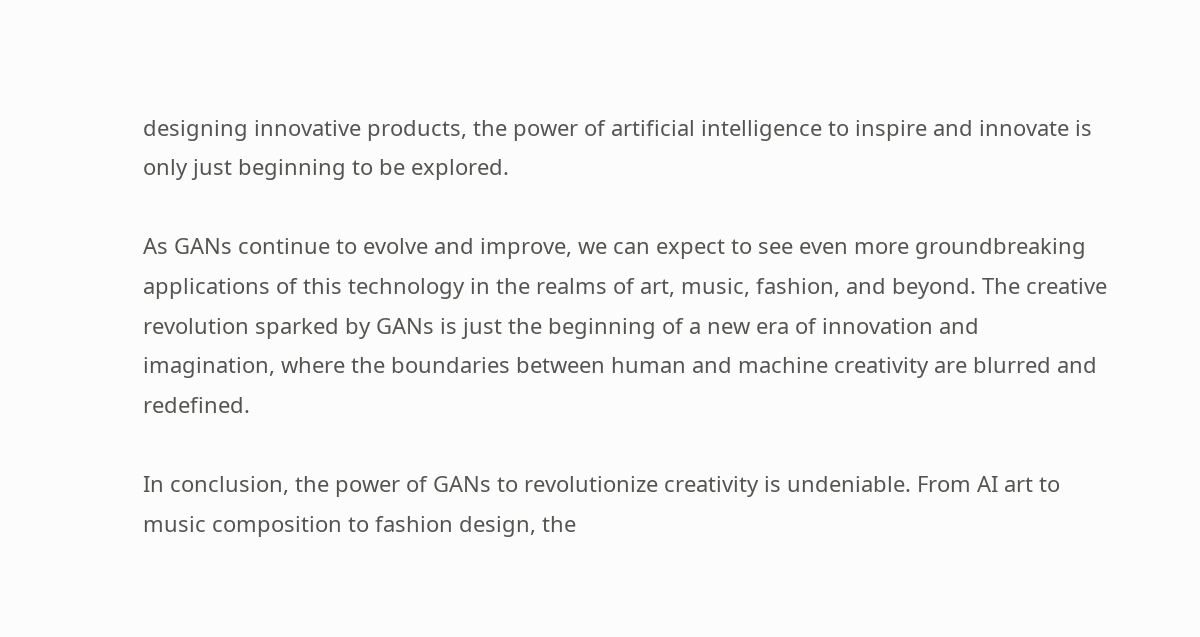designing innovative products, the power of artificial intelligence to inspire and innovate is only just beginning to be explored.

As GANs continue to evolve and improve, we can expect to see even more groundbreaking applications of this technology in the realms of art, music, fashion, and beyond. The creative revolution sparked by GANs is just the beginning of a new era of innovation and imagination, where the boundaries between human and machine creativity are blurred and redefined.

In conclusion, the power of GANs to revolutionize creativity is undeniable. From AI art to music composition to fashion design, the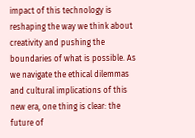impact of this technology is reshaping the way we think about creativity and pushing the boundaries of what is possible. As we navigate the ethical dilemmas and cultural implications of this new era, one thing is clear: the future of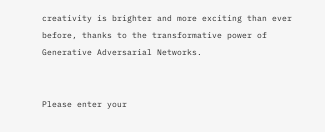creativity is brighter and more exciting than ever before, thanks to the transformative power of Generative Adversarial Networks.


Please enter your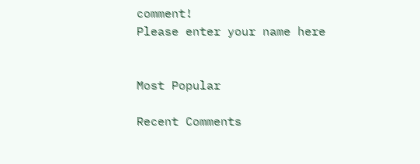comment!
Please enter your name here


Most Popular

Recent Comments